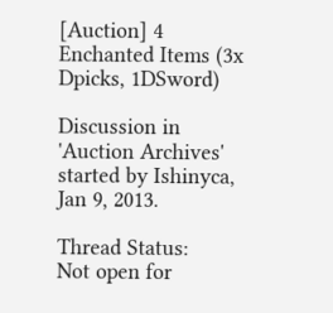[Auction] 4 Enchanted Items (3x Dpicks, 1DSword)

Discussion in 'Auction Archives' started by Ishinyca, Jan 9, 2013.

Thread Status:
Not open for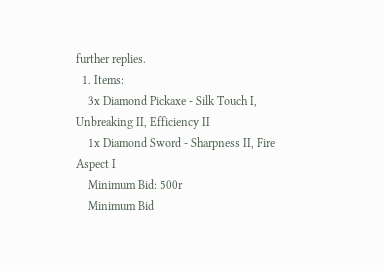further replies.
  1. Items:
    3x Diamond Pickaxe - Silk Touch I, Unbreaking II, Efficiency II
    1x Diamond Sword - Sharpness II, Fire Aspect I
    Minimum Bid: 500r
    Minimum Bid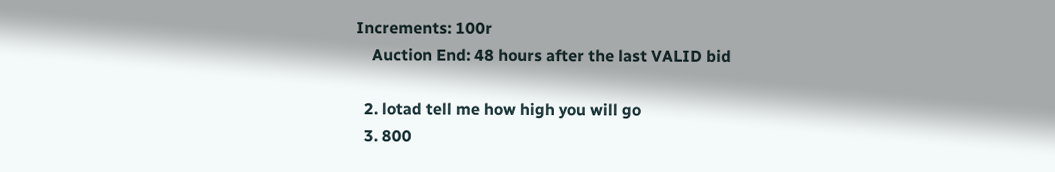Increments: 100r
    Auction End: 48 hours after the last VALID bid

  2. lotad tell me how high you will go
  3. 800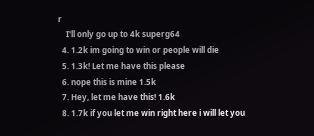r
    I'll only go up to 4k superg64
  4. 1.2k im going to win or people will die
  5. 1.3k! Let me have this please
  6. nope this is mine 1.5k
  7. Hey, let me have this! 1.6k
  8. 1.7k if you let me win right here i will let you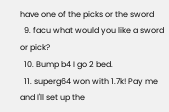have one of the picks or the sword
  9. facu what would you like a sword or pick?
  10. Bump b4 I go 2 bed.
  11. superg64 won with 1.7k! Pay me and I'll set up the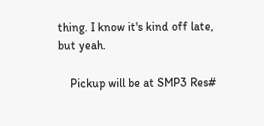thing. I know it's kind off late, but yeah.

    Pickup will be at SMP3 Res#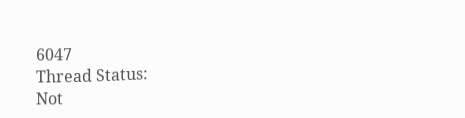6047
Thread Status:
Not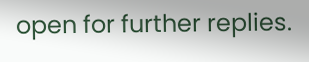open for further replies.